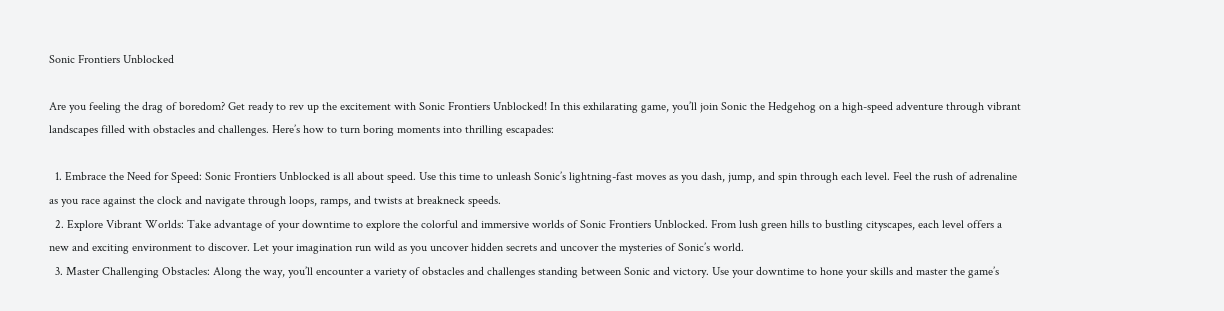Sonic Frontiers Unblocked

Are you feeling the drag of boredom? Get ready to rev up the excitement with Sonic Frontiers Unblocked! In this exhilarating game, you’ll join Sonic the Hedgehog on a high-speed adventure through vibrant landscapes filled with obstacles and challenges. Here’s how to turn boring moments into thrilling escapades:

  1. Embrace the Need for Speed: Sonic Frontiers Unblocked is all about speed. Use this time to unleash Sonic’s lightning-fast moves as you dash, jump, and spin through each level. Feel the rush of adrenaline as you race against the clock and navigate through loops, ramps, and twists at breakneck speeds.
  2. Explore Vibrant Worlds: Take advantage of your downtime to explore the colorful and immersive worlds of Sonic Frontiers Unblocked. From lush green hills to bustling cityscapes, each level offers a new and exciting environment to discover. Let your imagination run wild as you uncover hidden secrets and uncover the mysteries of Sonic’s world.
  3. Master Challenging Obstacles: Along the way, you’ll encounter a variety of obstacles and challenges standing between Sonic and victory. Use your downtime to hone your skills and master the game’s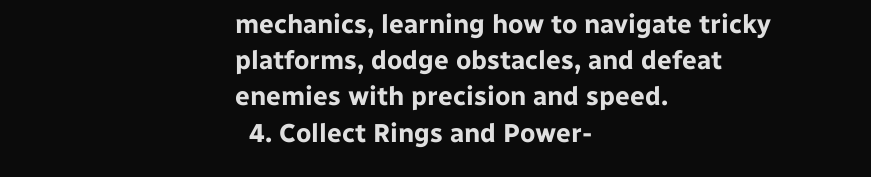mechanics, learning how to navigate tricky platforms, dodge obstacles, and defeat enemies with precision and speed.
  4. Collect Rings and Power-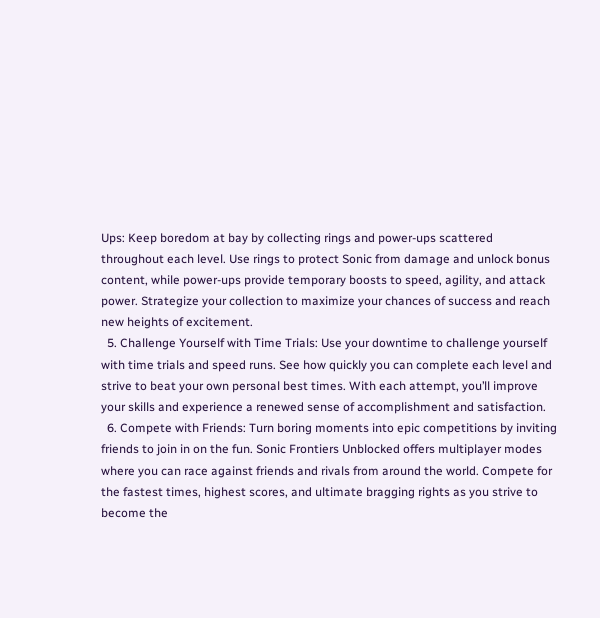Ups: Keep boredom at bay by collecting rings and power-ups scattered throughout each level. Use rings to protect Sonic from damage and unlock bonus content, while power-ups provide temporary boosts to speed, agility, and attack power. Strategize your collection to maximize your chances of success and reach new heights of excitement.
  5. Challenge Yourself with Time Trials: Use your downtime to challenge yourself with time trials and speed runs. See how quickly you can complete each level and strive to beat your own personal best times. With each attempt, you’ll improve your skills and experience a renewed sense of accomplishment and satisfaction.
  6. Compete with Friends: Turn boring moments into epic competitions by inviting friends to join in on the fun. Sonic Frontiers Unblocked offers multiplayer modes where you can race against friends and rivals from around the world. Compete for the fastest times, highest scores, and ultimate bragging rights as you strive to become the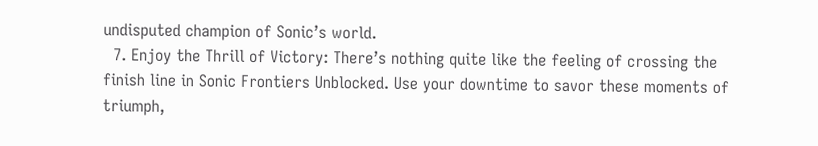undisputed champion of Sonic’s world.
  7. Enjoy the Thrill of Victory: There’s nothing quite like the feeling of crossing the finish line in Sonic Frontiers Unblocked. Use your downtime to savor these moments of triumph,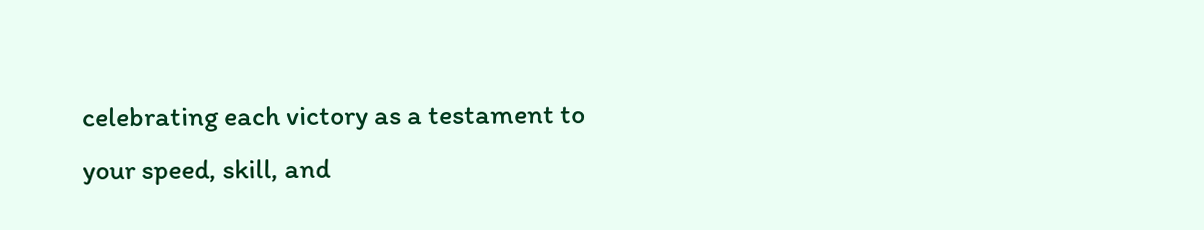celebrating each victory as a testament to your speed, skill, and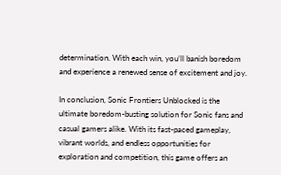determination. With each win, you’ll banish boredom and experience a renewed sense of excitement and joy.

In conclusion, Sonic Frontiers Unblocked is the ultimate boredom-busting solution for Sonic fans and casual gamers alike. With its fast-paced gameplay, vibrant worlds, and endless opportunities for exploration and competition, this game offers an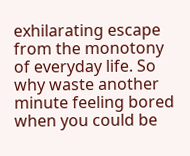exhilarating escape from the monotony of everyday life. So why waste another minute feeling bored when you could be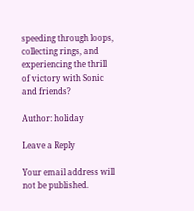speeding through loops, collecting rings, and experiencing the thrill of victory with Sonic and friends?

Author: holiday

Leave a Reply

Your email address will not be published.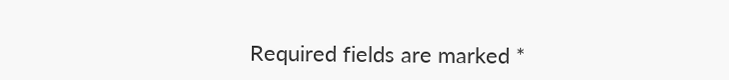Required fields are marked *